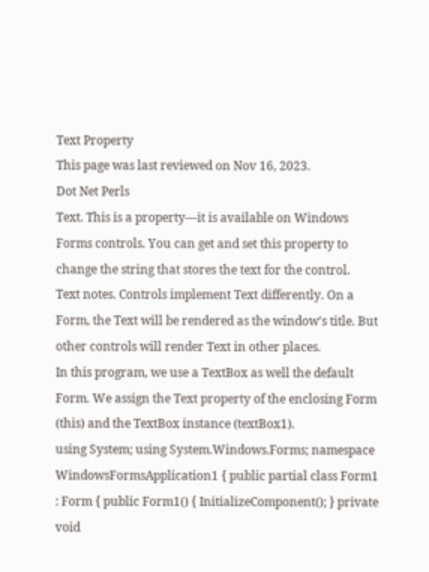Text Property
This page was last reviewed on Nov 16, 2023.
Dot Net Perls
Text. This is a property—it is available on Windows Forms controls. You can get and set this property to change the string that stores the text for the control.
Text notes. Controls implement Text differently. On a Form, the Text will be rendered as the window's title. But other controls will render Text in other places.
In this program, we use a TextBox as well the default Form. We assign the Text property of the enclosing Form (this) and the TextBox instance (textBox1).
using System; using System.Windows.Forms; namespace WindowsFormsApplication1 { public partial class Form1 : Form { public Form1() { InitializeComponent(); } private void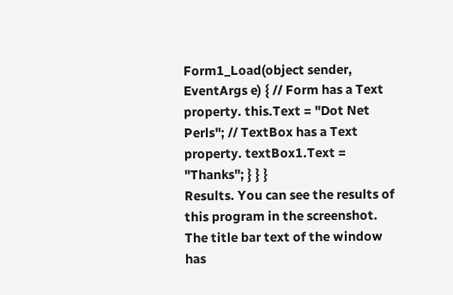Form1_Load(object sender, EventArgs e) { // Form has a Text property. this.Text = "Dot Net Perls"; // TextBox has a Text property. textBox1.Text = "Thanks"; } } }
Results. You can see the results of this program in the screenshot. The title bar text of the window has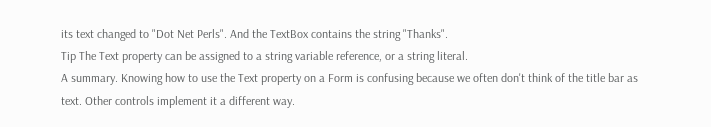its text changed to "Dot Net Perls". And the TextBox contains the string "Thanks".
Tip The Text property can be assigned to a string variable reference, or a string literal.
A summary. Knowing how to use the Text property on a Form is confusing because we often don't think of the title bar as text. Other controls implement it a different way.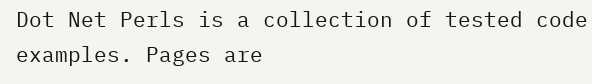Dot Net Perls is a collection of tested code examples. Pages are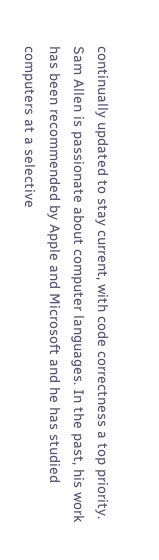continually updated to stay current, with code correctness a top priority.
Sam Allen is passionate about computer languages. In the past, his work has been recommended by Apple and Microsoft and he has studied computers at a selective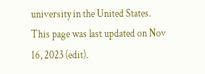university in the United States.
This page was last updated on Nov 16, 2023 (edit).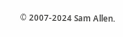© 2007-2024 Sam Allen.